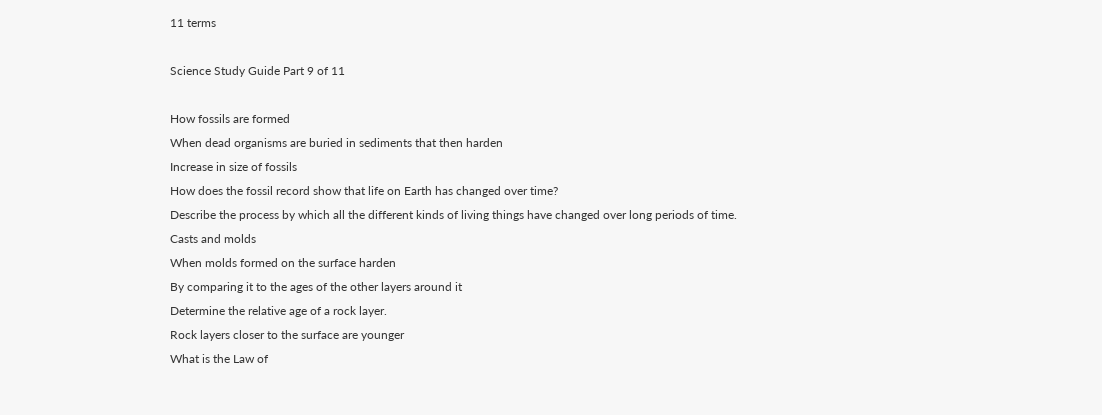11 terms

Science Study Guide Part 9 of 11

How fossils are formed
When dead organisms are buried in sediments that then harden
Increase in size of fossils
How does the fossil record show that life on Earth has changed over time?
Describe the process by which all the different kinds of living things have changed over long periods of time.
Casts and molds
When molds formed on the surface harden
By comparing it to the ages of the other layers around it
Determine the relative age of a rock layer.
Rock layers closer to the surface are younger
What is the Law of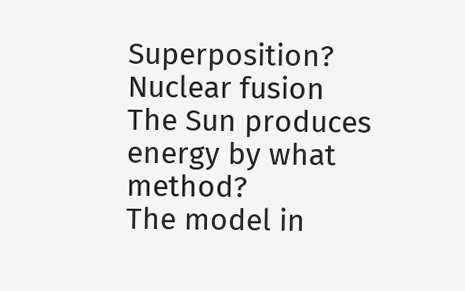Superposition?
Nuclear fusion
The Sun produces energy by what method?
The model in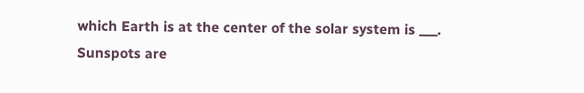which Earth is at the center of the solar system is ___.
Sunspots are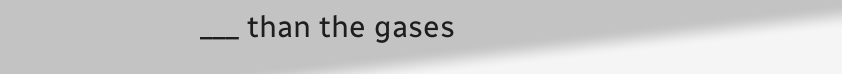___ than the gases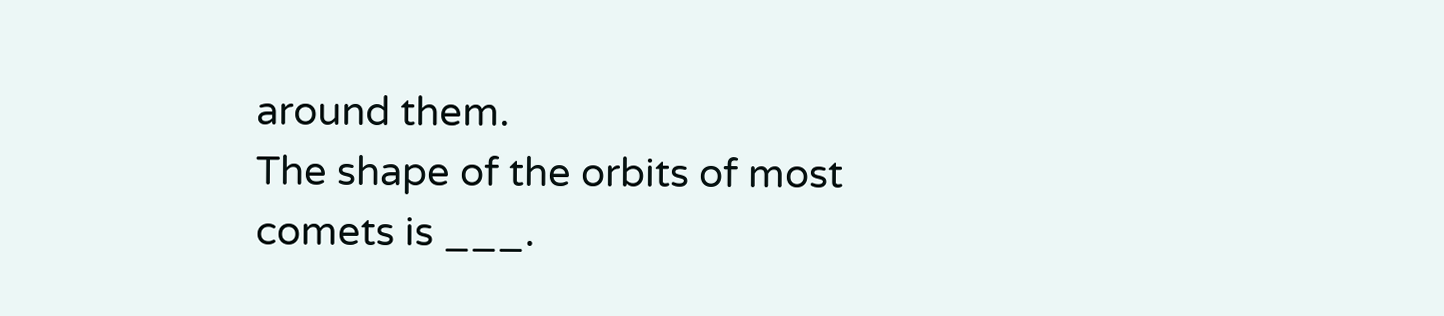around them.
The shape of the orbits of most comets is ___.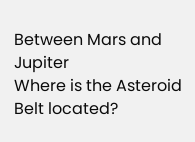Between Mars and Jupiter
Where is the Asteroid Belt located?